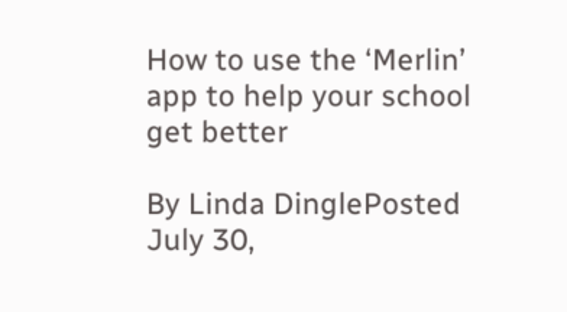How to use the ‘Merlin’ app to help your school get better

By Linda DinglePosted July 30,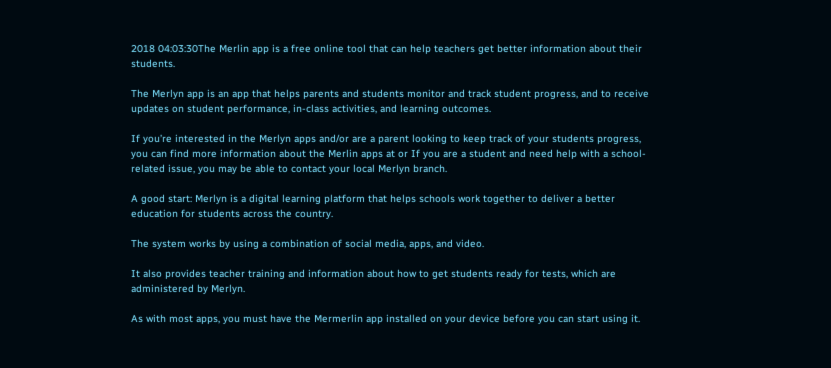2018 04:03:30The Merlin app is a free online tool that can help teachers get better information about their students.

The Merlyn app is an app that helps parents and students monitor and track student progress, and to receive updates on student performance, in-class activities, and learning outcomes.

If you’re interested in the Merlyn apps and/or are a parent looking to keep track of your students progress, you can find more information about the Merlin apps at or If you are a student and need help with a school-related issue, you may be able to contact your local Merlyn branch.

A good start: Merlyn is a digital learning platform that helps schools work together to deliver a better education for students across the country.

The system works by using a combination of social media, apps, and video.

It also provides teacher training and information about how to get students ready for tests, which are administered by Merlyn.

As with most apps, you must have the Mermerlin app installed on your device before you can start using it.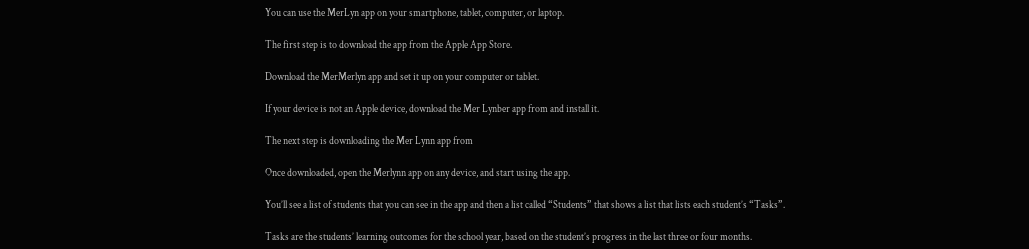You can use the MerLyn app on your smartphone, tablet, computer, or laptop.

The first step is to download the app from the Apple App Store.

Download the MerMerlyn app and set it up on your computer or tablet.

If your device is not an Apple device, download the Mer Lynber app from and install it.

The next step is downloading the Mer Lynn app from

Once downloaded, open the Merlynn app on any device, and start using the app.

You’ll see a list of students that you can see in the app and then a list called “Students” that shows a list that lists each student’s “Tasks”.

Tasks are the students’ learning outcomes for the school year, based on the student’s progress in the last three or four months.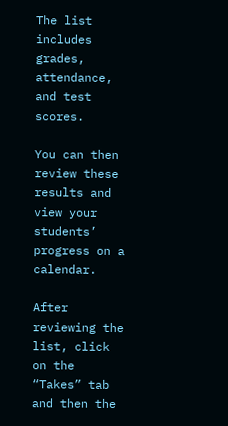The list includes grades, attendance, and test scores.

You can then review these results and view your students’ progress on a calendar.

After reviewing the list, click on the “Takes” tab and then the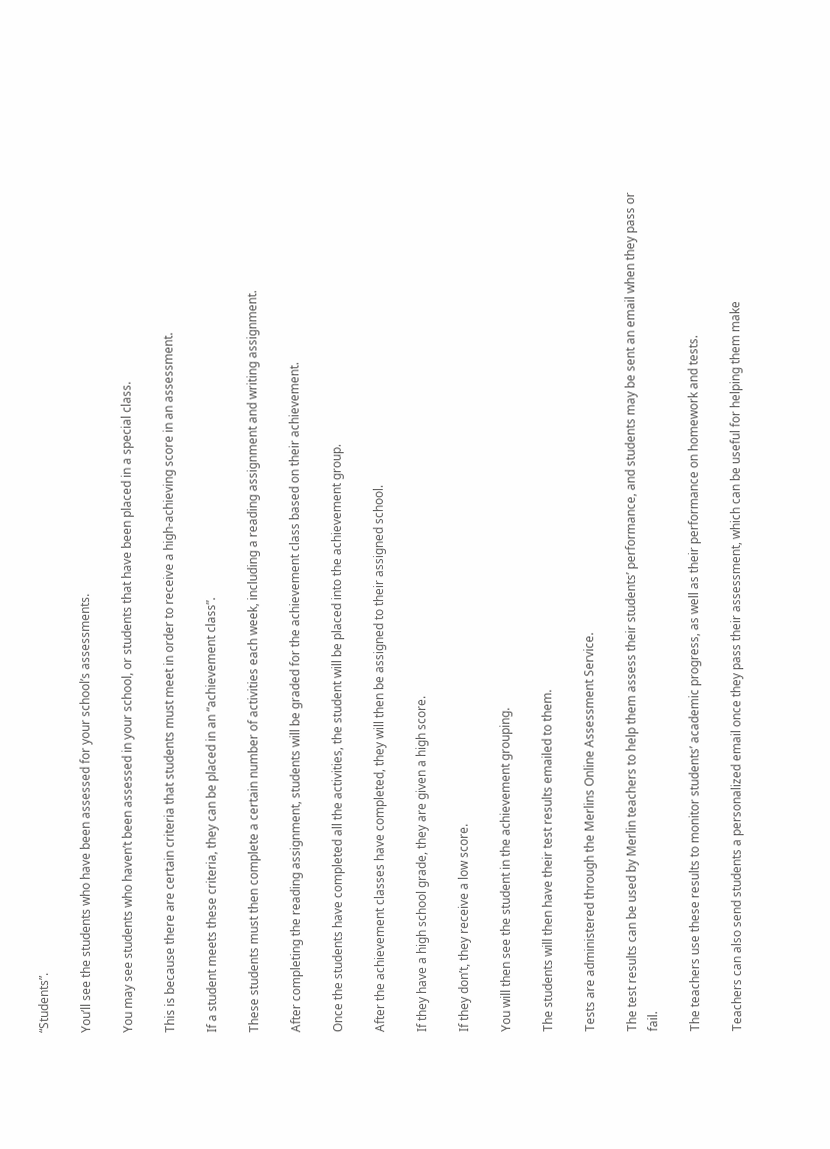“Students”.

You’ll see the students who have been assessed for your school’s assessments.

You may see students who haven’t been assessed in your school, or students that have been placed in a special class.

This is because there are certain criteria that students must meet in order to receive a high-achieving score in an assessment.

If a student meets these criteria, they can be placed in an “achievement class”.

These students must then complete a certain number of activities each week, including a reading assignment and writing assignment.

After completing the reading assignment, students will be graded for the achievement class based on their achievement.

Once the students have completed all the activities, the student will be placed into the achievement group.

After the achievement classes have completed, they will then be assigned to their assigned school.

If they have a high school grade, they are given a high score.

If they don’t, they receive a low score.

You will then see the student in the achievement grouping.

The students will then have their test results emailed to them.

Tests are administered through the Merlins Online Assessment Service.

The test results can be used by Merlin teachers to help them assess their students’ performance, and students may be sent an email when they pass or fail.

The teachers use these results to monitor students’ academic progress, as well as their performance on homework and tests.

Teachers can also send students a personalized email once they pass their assessment, which can be useful for helping them make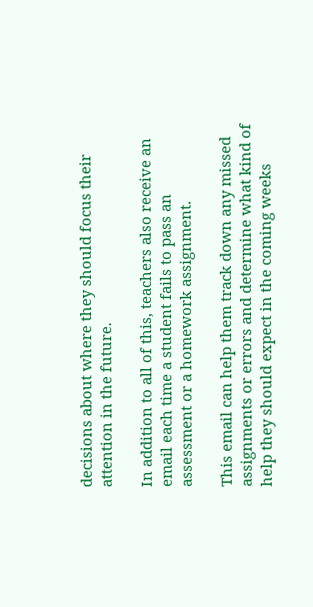decisions about where they should focus their attention in the future.

In addition to all of this, teachers also receive an email each time a student fails to pass an assessment or a homework assignment.

This email can help them track down any missed assignments or errors and determine what kind of help they should expect in the coming weeks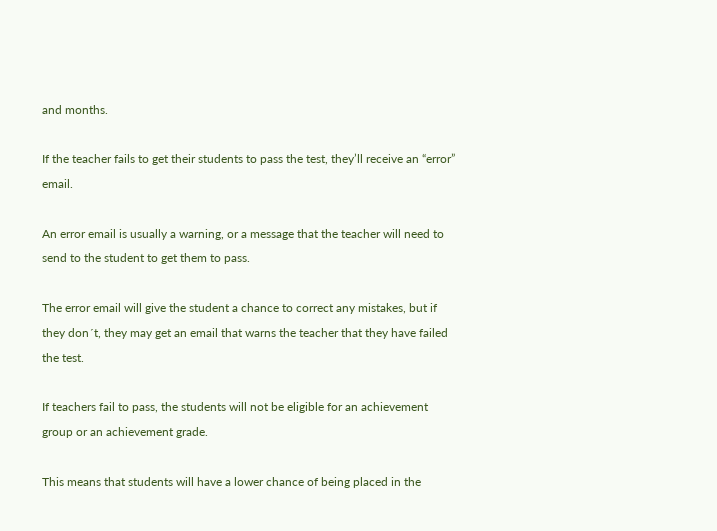and months.

If the teacher fails to get their students to pass the test, they’ll receive an “error” email.

An error email is usually a warning, or a message that the teacher will need to send to the student to get them to pass.

The error email will give the student a chance to correct any mistakes, but if they don´t, they may get an email that warns the teacher that they have failed the test.

If teachers fail to pass, the students will not be eligible for an achievement group or an achievement grade.

This means that students will have a lower chance of being placed in the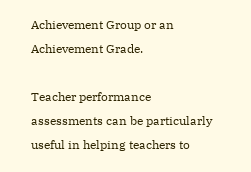Achievement Group or an Achievement Grade.

Teacher performance assessments can be particularly useful in helping teachers to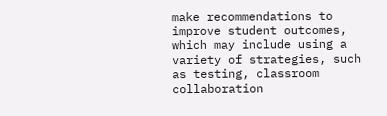make recommendations to improve student outcomes, which may include using a variety of strategies, such as testing, classroom collaboration